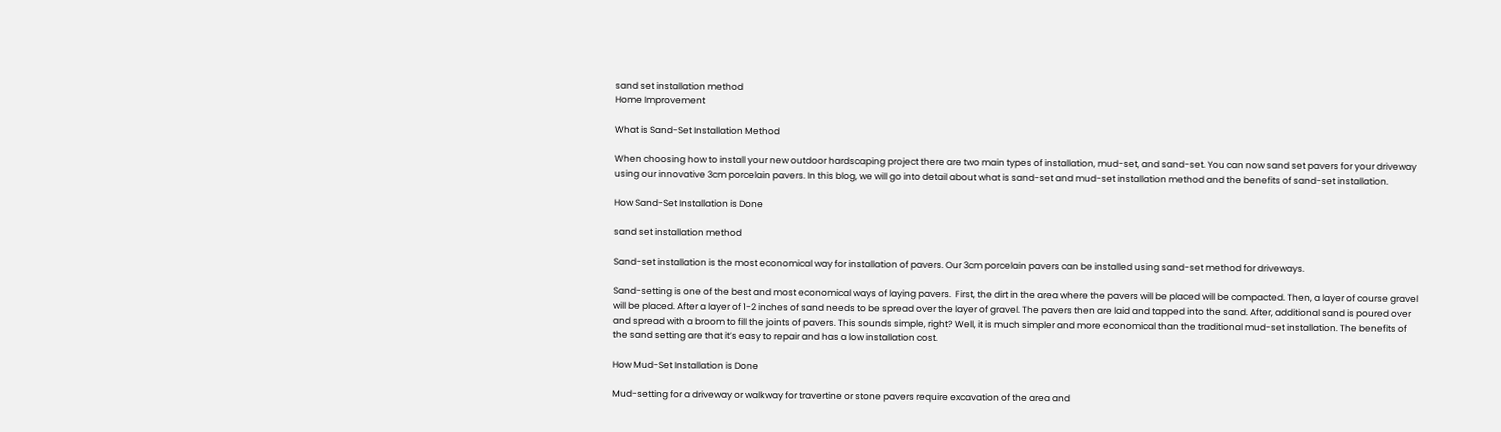sand set installation method
Home Improvement

What is Sand-Set Installation Method

When choosing how to install your new outdoor hardscaping project there are two main types of installation, mud-set, and sand-set. You can now sand set pavers for your driveway using our innovative 3cm porcelain pavers. In this blog, we will go into detail about what is sand-set and mud-set installation method and the benefits of sand-set installation.

How Sand-Set Installation is Done

sand set installation method

Sand-set installation is the most economical way for installation of pavers. Our 3cm porcelain pavers can be installed using sand-set method for driveways.

Sand-setting is one of the best and most economical ways of laying pavers.  First, the dirt in the area where the pavers will be placed will be compacted. Then, a layer of course gravel will be placed. After a layer of 1-2 inches of sand needs to be spread over the layer of gravel. The pavers then are laid and tapped into the sand. After, additional sand is poured over and spread with a broom to fill the joints of pavers. This sounds simple, right? Well, it is much simpler and more economical than the traditional mud-set installation. The benefits of the sand setting are that it’s easy to repair and has a low installation cost.

How Mud-Set Installation is Done

Mud-setting for a driveway or walkway for travertine or stone pavers require excavation of the area and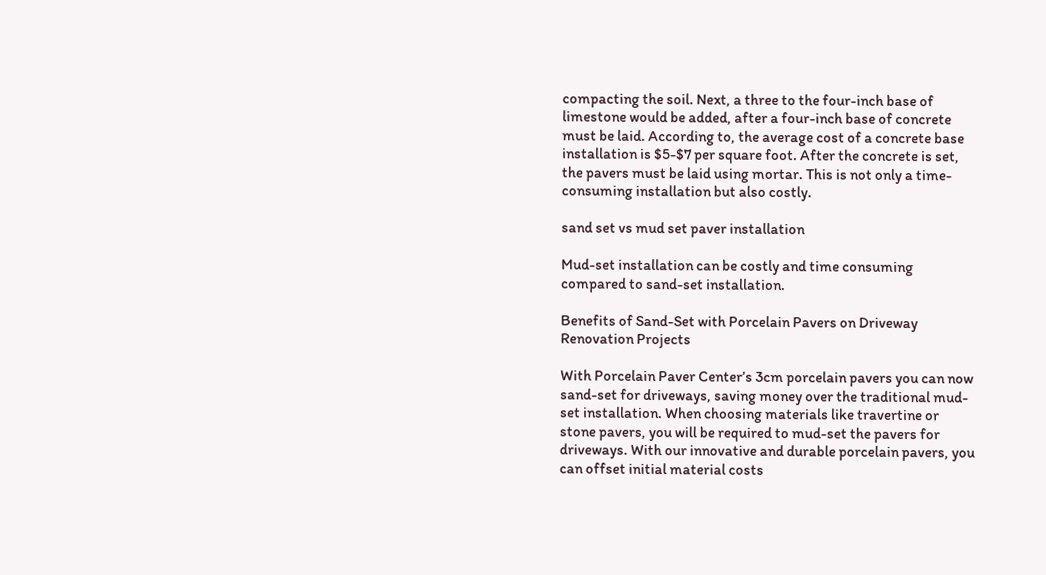compacting the soil. Next, a three to the four-inch base of limestone would be added, after a four-inch base of concrete must be laid. According to, the average cost of a concrete base installation is $5-$7 per square foot. After the concrete is set, the pavers must be laid using mortar. This is not only a time-consuming installation but also costly.

sand set vs mud set paver installation

Mud-set installation can be costly and time consuming compared to sand-set installation.

Benefits of Sand-Set with Porcelain Pavers on Driveway Renovation Projects

With Porcelain Paver Center’s 3cm porcelain pavers you can now sand-set for driveways, saving money over the traditional mud-set installation. When choosing materials like travertine or stone pavers, you will be required to mud-set the pavers for driveways. With our innovative and durable porcelain pavers, you can offset initial material costs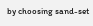by choosing sand-set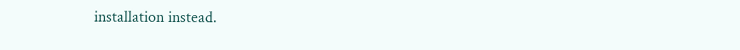installation instead.